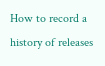How to record a history of releases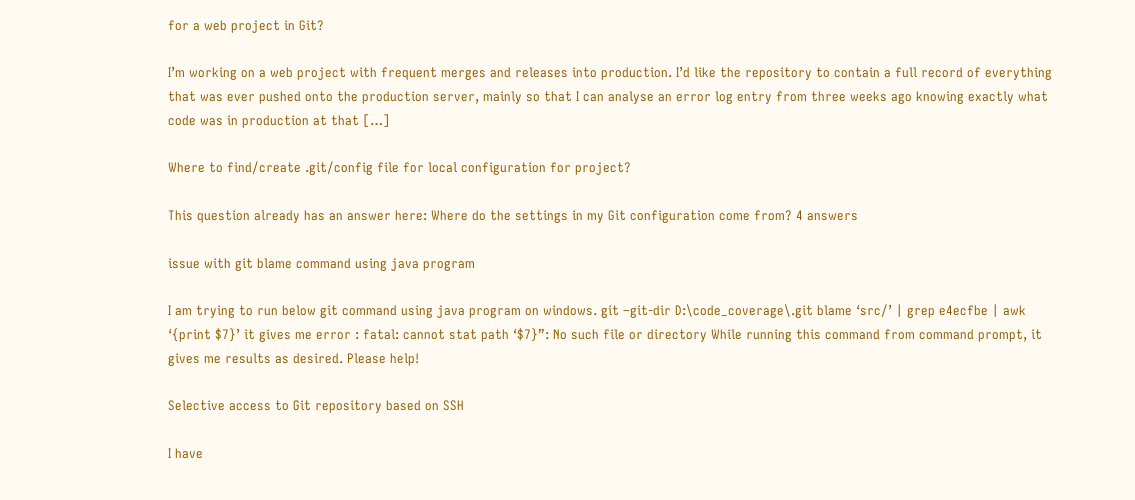for a web project in Git?

I’m working on a web project with frequent merges and releases into production. I’d like the repository to contain a full record of everything that was ever pushed onto the production server, mainly so that I can analyse an error log entry from three weeks ago knowing exactly what code was in production at that […]

Where to find/create .git/config file for local configuration for project?

This question already has an answer here: Where do the settings in my Git configuration come from? 4 answers

issue with git blame command using java program

I am trying to run below git command using java program on windows. git –git-dir D:\code_coverage\.git blame ‘src/’ | grep e4ecfbe | awk ‘{print $7}’ it gives me error : fatal: cannot stat path ‘$7}”: No such file or directory While running this command from command prompt, it gives me results as desired. Please help!

Selective access to Git repository based on SSH

I have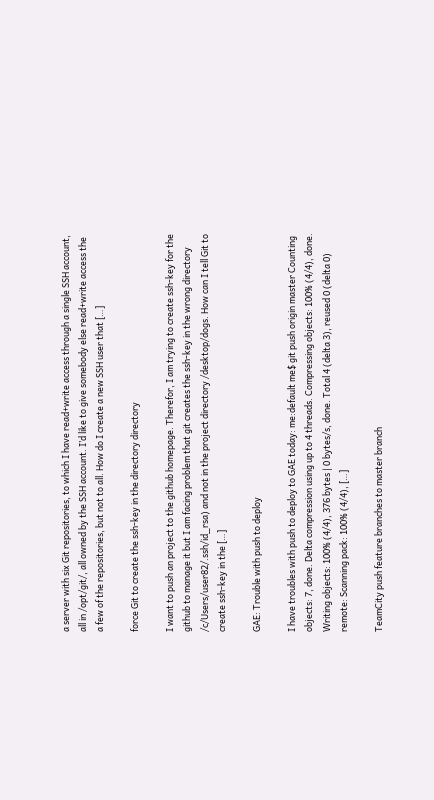a server with six Git repositories, to which I have read+write access through a single SSH account, all in /opt/git/, all owned by the SSH account. I’d like to give somebody else read+write access the a few of the repositories, but not to all. How do I create a new SSH user that […]

force Git to create the ssh-key in the directory directory

I want to push an project to the github homepage. Therefor, I am trying to create ssh-key for the github to manage it but I am facing problem that git creates the ssh-key in the wrong directory /c/Users/user82/.ssh/id_rsa) and not in the project directory /desktop/dogs. How can I tell Git to create ssh-key in the […]

GAE: Trouble with push to deploy

I have troubles with push to deploy to GAE today: me:default me$ git push origin master Counting objects: 7, done. Delta compression using up to 4 threads. Compressing objects: 100% (4/4), done. Writing objects: 100% (4/4), 376 bytes | 0 bytes/s, done. Total 4 (delta 3), reused 0 (delta 0) remote: Scanning pack: 100% (4/4), […]

TeamCity push feature branches to master branch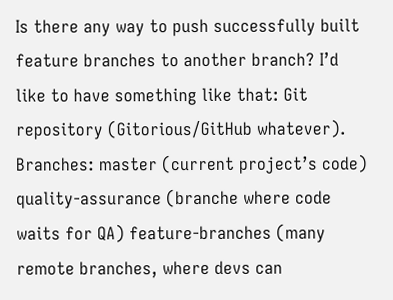Is there any way to push successfully built feature branches to another branch? I’d like to have something like that: Git repository (Gitorious/GitHub whatever). Branches: master (current project’s code) quality-assurance (branche where code waits for QA) feature-branches (many remote branches, where devs can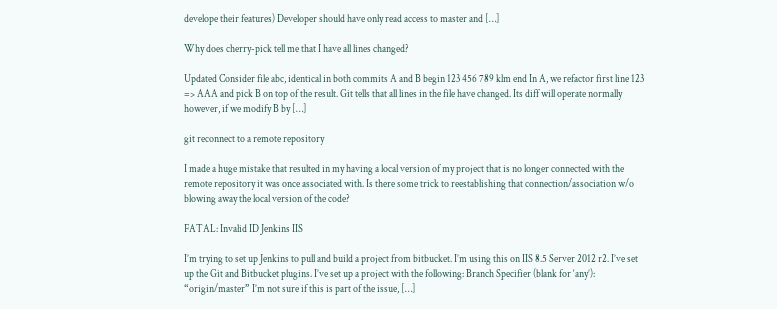develope their features) Developer should have only read access to master and […]

Why does cherry-pick tell me that I have all lines changed?

Updated Consider file abc, identical in both commits A and B begin 123 456 789 klm end In A, we refactor first line 123 => AAA and pick B on top of the result. Git tells that all lines in the file have changed. Its diff will operate normally however, if we modify B by […]

git reconnect to a remote repository

I made a huge mistake that resulted in my having a local version of my project that is no longer connected with the remote repository it was once associated with. Is there some trick to reestablishing that connection/association w/o blowing away the local version of the code?

FATAL: Invalid ID Jenkins IIS

I’m trying to set up Jenkins to pull and build a project from bitbucket. I’m using this on IIS 8.5 Server 2012 r2. I’ve set up the Git and Bitbucket plugins. I’ve set up a project with the following: Branch Specifier (blank for ‘any’): “origin/master” I’m not sure if this is part of the issue, […]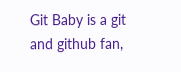Git Baby is a git and github fan,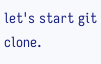let's start git clone.